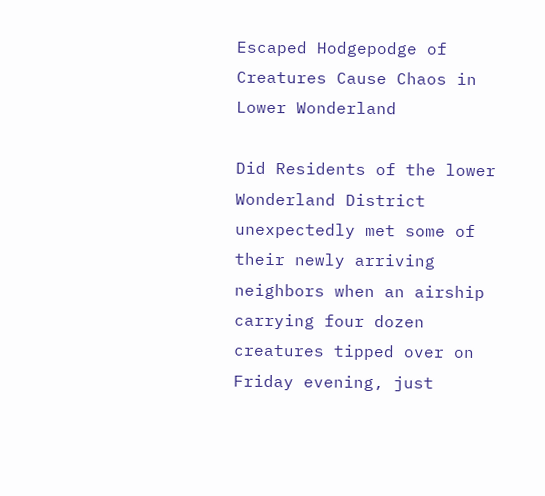Escaped Hodgepodge of Creatures Cause Chaos in Lower Wonderland

Did Residents of the lower Wonderland District unexpectedly met some of their newly arriving neighbors when an airship carrying four dozen creatures tipped over on Friday evening, just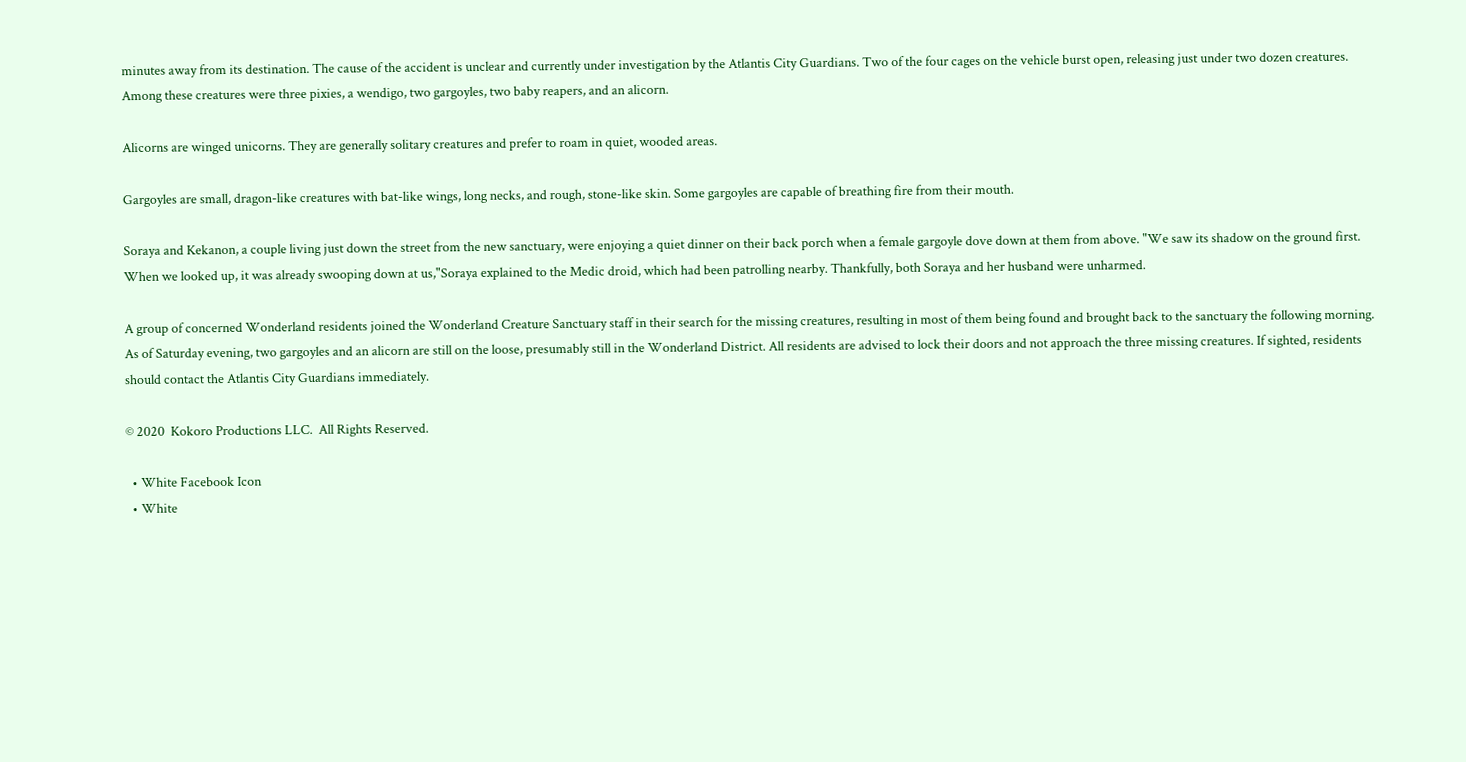minutes away from its destination. The cause of the accident is unclear and currently under investigation by the Atlantis City Guardians. Two of the four cages on the vehicle burst open, releasing just under two dozen creatures. Among these creatures were three pixies, a wendigo, two gargoyles, two baby reapers, and an alicorn.

Alicorns are winged unicorns. They are generally solitary creatures and prefer to roam in quiet, wooded areas.

Gargoyles are small, dragon-like creatures with bat-like wings, long necks, and rough, stone-like skin. Some gargoyles are capable of breathing fire from their mouth.

Soraya and Kekanon, a couple living just down the street from the new sanctuary, were enjoying a quiet dinner on their back porch when a female gargoyle dove down at them from above. "We saw its shadow on the ground first. When we looked up, it was already swooping down at us,"Soraya explained to the Medic droid, which had been patrolling nearby. Thankfully, both Soraya and her husband were unharmed.

A group of concerned Wonderland residents joined the Wonderland Creature Sanctuary staff in their search for the missing creatures, resulting in most of them being found and brought back to the sanctuary the following morning. As of Saturday evening, two gargoyles and an alicorn are still on the loose, presumably still in the Wonderland District. All residents are advised to lock their doors and not approach the three missing creatures. If sighted, residents should contact the Atlantis City Guardians immediately.

© 2020  Kokoro Productions LLC.  All Rights Reserved.

  • White Facebook Icon
  • White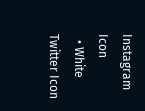Instagram Icon
  • White Twitter Icon